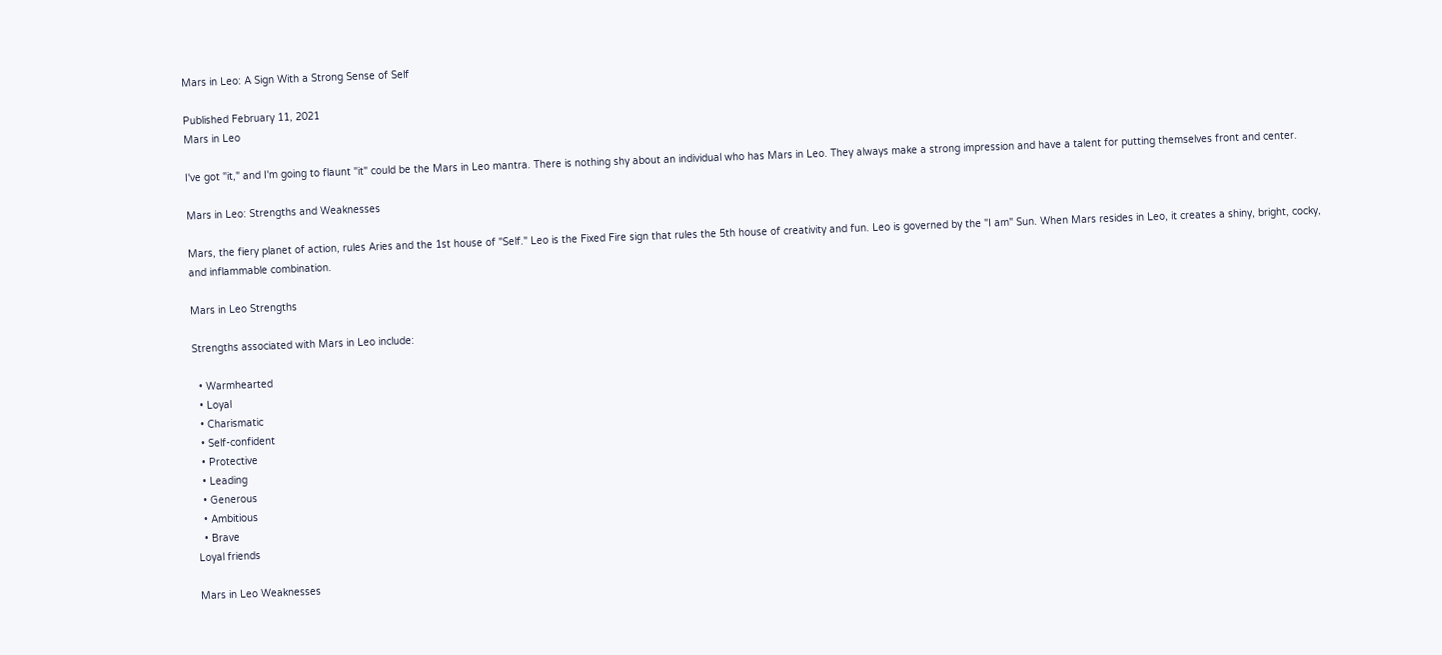Mars in Leo: A Sign With a Strong Sense of Self

Published February 11, 2021
Mars in Leo

I've got "it," and I'm going to flaunt "it" could be the Mars in Leo mantra. There is nothing shy about an individual who has Mars in Leo. They always make a strong impression and have a talent for putting themselves front and center.

Mars in Leo: Strengths and Weaknesses

Mars, the fiery planet of action, rules Aries and the 1st house of "Self." Leo is the Fixed Fire sign that rules the 5th house of creativity and fun. Leo is governed by the "I am" Sun. When Mars resides in Leo, it creates a shiny, bright, cocky, and inflammable combination.

Mars in Leo Strengths

Strengths associated with Mars in Leo include:

  • Warmhearted
  • Loyal
  • Charismatic
  • Self-confident
  • Protective
  • Leading
  • Generous
  • Ambitious
  • Brave
Loyal friends

Mars in Leo Weaknesses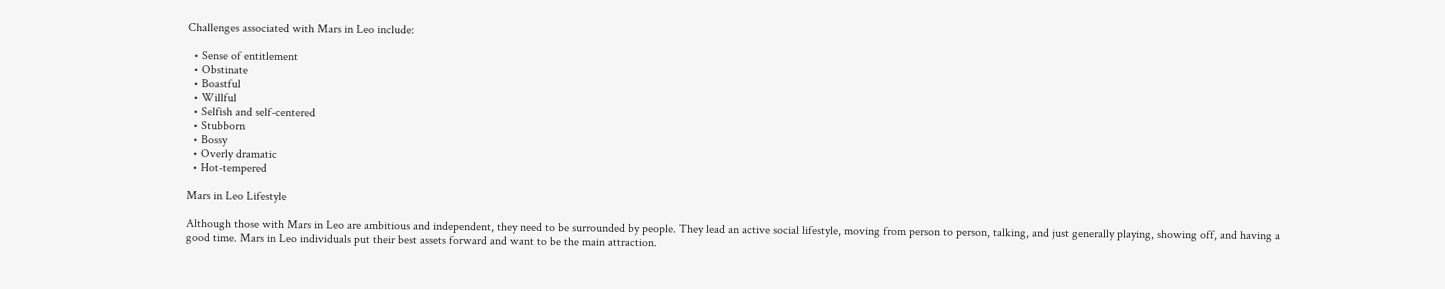Challenges associated with Mars in Leo include:

  • Sense of entitlement
  • Obstinate
  • Boastful
  • Willful
  • Selfish and self-centered
  • Stubborn
  • Bossy
  • Overly dramatic
  • Hot-tempered

Mars in Leo Lifestyle

Although those with Mars in Leo are ambitious and independent, they need to be surrounded by people. They lead an active social lifestyle, moving from person to person, talking, and just generally playing, showing off, and having a good time. Mars in Leo individuals put their best assets forward and want to be the main attraction.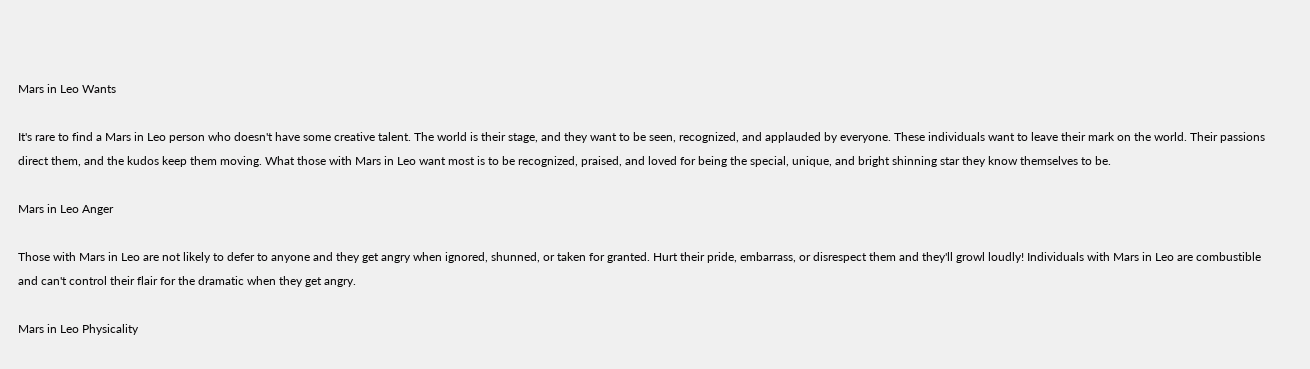Mars in Leo Wants

It's rare to find a Mars in Leo person who doesn't have some creative talent. The world is their stage, and they want to be seen, recognized, and applauded by everyone. These individuals want to leave their mark on the world. Their passions direct them, and the kudos keep them moving. What those with Mars in Leo want most is to be recognized, praised, and loved for being the special, unique, and bright shinning star they know themselves to be.

Mars in Leo Anger

Those with Mars in Leo are not likely to defer to anyone and they get angry when ignored, shunned, or taken for granted. Hurt their pride, embarrass, or disrespect them and they'll growl loudly! Individuals with Mars in Leo are combustible and can't control their flair for the dramatic when they get angry.

Mars in Leo Physicality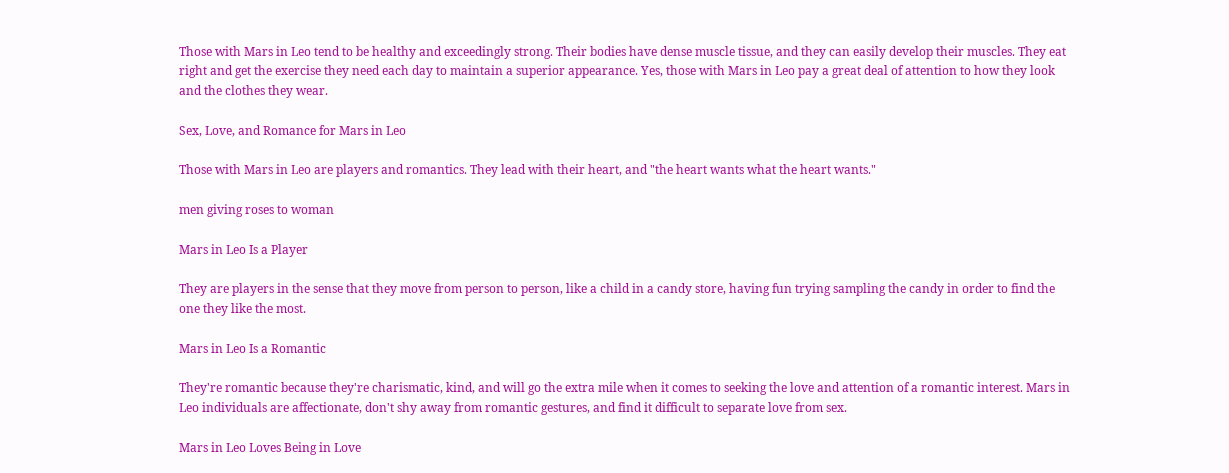Those with Mars in Leo tend to be healthy and exceedingly strong. Their bodies have dense muscle tissue, and they can easily develop their muscles. They eat right and get the exercise they need each day to maintain a superior appearance. Yes, those with Mars in Leo pay a great deal of attention to how they look and the clothes they wear.

Sex, Love, and Romance for Mars in Leo

Those with Mars in Leo are players and romantics. They lead with their heart, and "the heart wants what the heart wants."

men giving roses to woman

Mars in Leo Is a Player

They are players in the sense that they move from person to person, like a child in a candy store, having fun trying sampling the candy in order to find the one they like the most.

Mars in Leo Is a Romantic

They're romantic because they're charismatic, kind, and will go the extra mile when it comes to seeking the love and attention of a romantic interest. Mars in Leo individuals are affectionate, don't shy away from romantic gestures, and find it difficult to separate love from sex.

Mars in Leo Loves Being in Love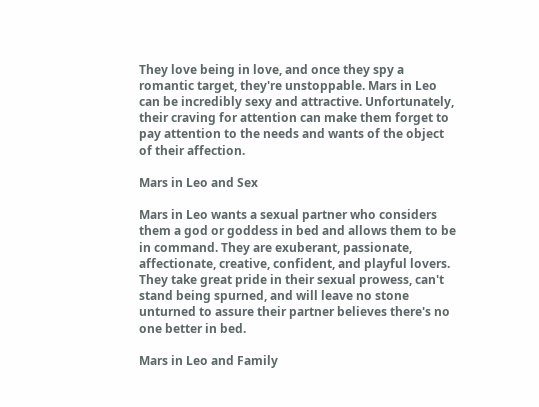They love being in love, and once they spy a romantic target, they're unstoppable. Mars in Leo can be incredibly sexy and attractive. Unfortunately, their craving for attention can make them forget to pay attention to the needs and wants of the object of their affection.

Mars in Leo and Sex

Mars in Leo wants a sexual partner who considers them a god or goddess in bed and allows them to be in command. They are exuberant, passionate, affectionate, creative, confident, and playful lovers. They take great pride in their sexual prowess, can't stand being spurned, and will leave no stone unturned to assure their partner believes there's no one better in bed.

Mars in Leo and Family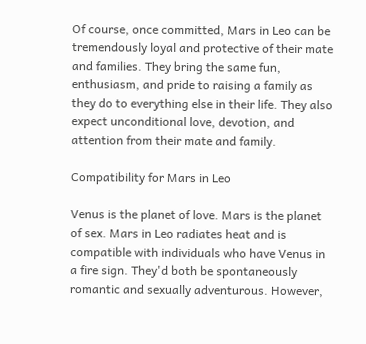Of course, once committed, Mars in Leo can be tremendously loyal and protective of their mate and families. They bring the same fun, enthusiasm, and pride to raising a family as they do to everything else in their life. They also expect unconditional love, devotion, and attention from their mate and family.

Compatibility for Mars in Leo

Venus is the planet of love. Mars is the planet of sex. Mars in Leo radiates heat and is compatible with individuals who have Venus in a fire sign. They'd both be spontaneously romantic and sexually adventurous. However,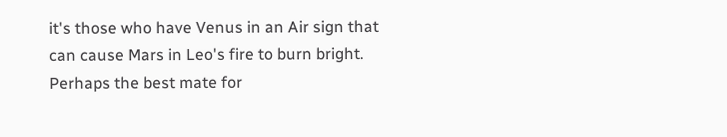it's those who have Venus in an Air sign that can cause Mars in Leo's fire to burn bright. Perhaps the best mate for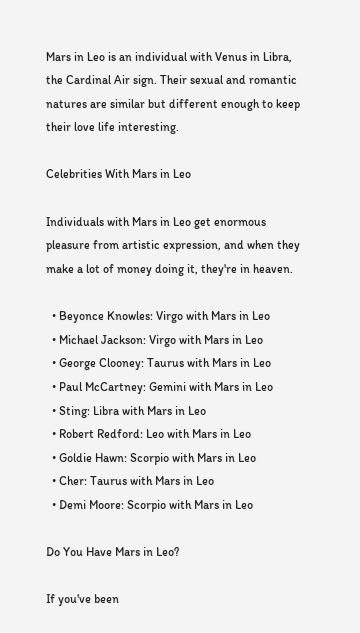Mars in Leo is an individual with Venus in Libra, the Cardinal Air sign. Their sexual and romantic natures are similar but different enough to keep their love life interesting.

Celebrities With Mars in Leo

Individuals with Mars in Leo get enormous pleasure from artistic expression, and when they make a lot of money doing it, they're in heaven.

  • Beyonce Knowles: Virgo with Mars in Leo
  • Michael Jackson: Virgo with Mars in Leo
  • George Clooney: Taurus with Mars in Leo
  • Paul McCartney: Gemini with Mars in Leo
  • Sting: Libra with Mars in Leo
  • Robert Redford: Leo with Mars in Leo
  • Goldie Hawn: Scorpio with Mars in Leo
  • Cher: Taurus with Mars in Leo
  • Demi Moore: Scorpio with Mars in Leo

Do You Have Mars in Leo?

If you've been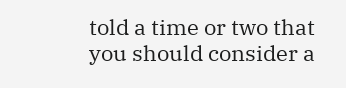told a time or two that you should consider a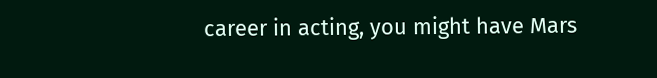career in acting, you might have Mars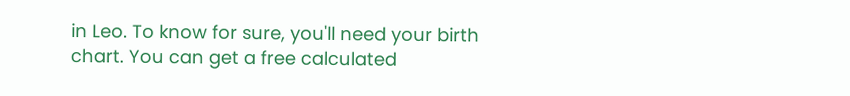in Leo. To know for sure, you'll need your birth chart. You can get a free calculated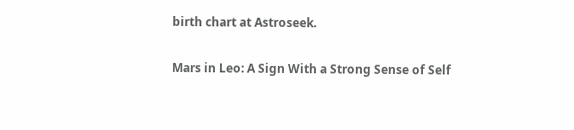birth chart at Astroseek.

Mars in Leo: A Sign With a Strong Sense of Self